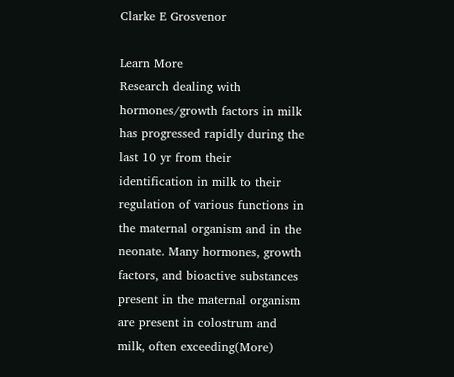Clarke E Grosvenor

Learn More
Research dealing with hormones/growth factors in milk has progressed rapidly during the last 10 yr from their identification in milk to their regulation of various functions in the maternal organism and in the neonate. Many hormones, growth factors, and bioactive substances present in the maternal organism are present in colostrum and milk, often exceeding(More)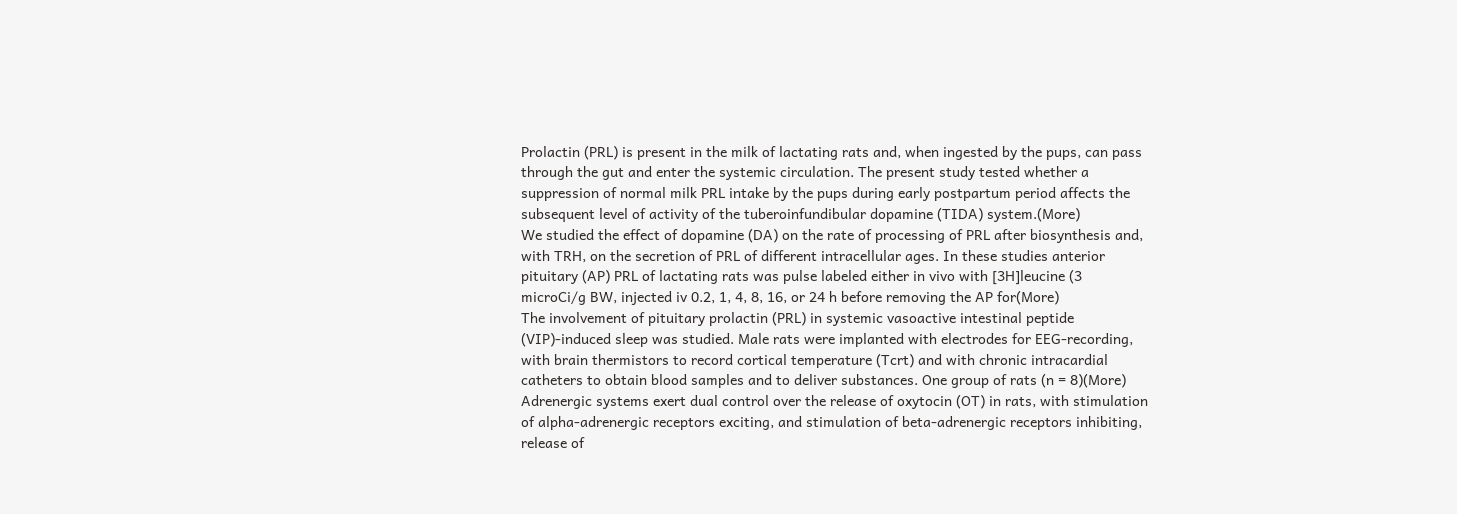Prolactin (PRL) is present in the milk of lactating rats and, when ingested by the pups, can pass through the gut and enter the systemic circulation. The present study tested whether a suppression of normal milk PRL intake by the pups during early postpartum period affects the subsequent level of activity of the tuberoinfundibular dopamine (TIDA) system.(More)
We studied the effect of dopamine (DA) on the rate of processing of PRL after biosynthesis and, with TRH, on the secretion of PRL of different intracellular ages. In these studies anterior pituitary (AP) PRL of lactating rats was pulse labeled either in vivo with [3H]leucine (3 microCi/g BW, injected iv 0.2, 1, 4, 8, 16, or 24 h before removing the AP for(More)
The involvement of pituitary prolactin (PRL) in systemic vasoactive intestinal peptide (VIP)-induced sleep was studied. Male rats were implanted with electrodes for EEG-recording, with brain thermistors to record cortical temperature (Tcrt) and with chronic intracardial catheters to obtain blood samples and to deliver substances. One group of rats (n = 8)(More)
Adrenergic systems exert dual control over the release of oxytocin (OT) in rats, with stimulation of alpha-adrenergic receptors exciting, and stimulation of beta-adrenergic receptors inhibiting, release of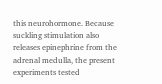this neurohormone. Because suckling stimulation also releases epinephrine from the adrenal medulla, the present experiments tested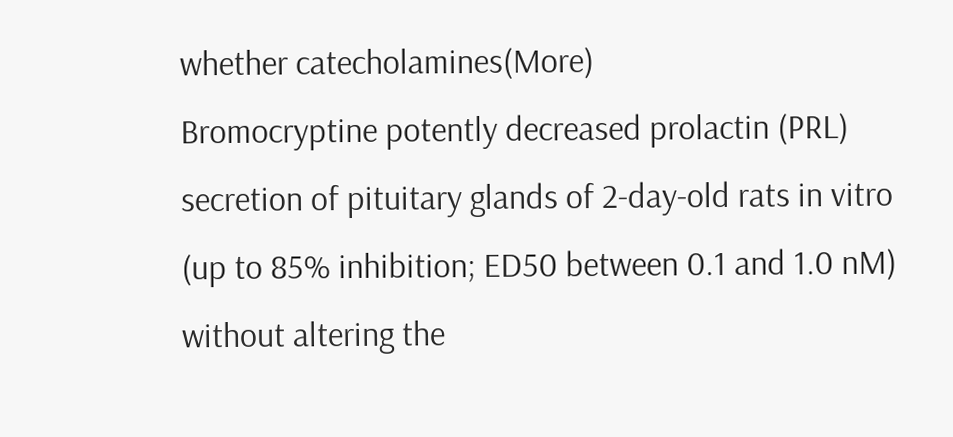whether catecholamines(More)
Bromocryptine potently decreased prolactin (PRL) secretion of pituitary glands of 2-day-old rats in vitro (up to 85% inhibition; ED50 between 0.1 and 1.0 nM) without altering the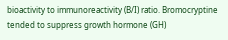bioactivity to immunoreactivity (B/I) ratio. Bromocryptine tended to suppress growth hormone (GH)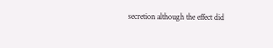secretion although the effect did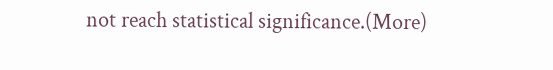not reach statistical significance.(More)